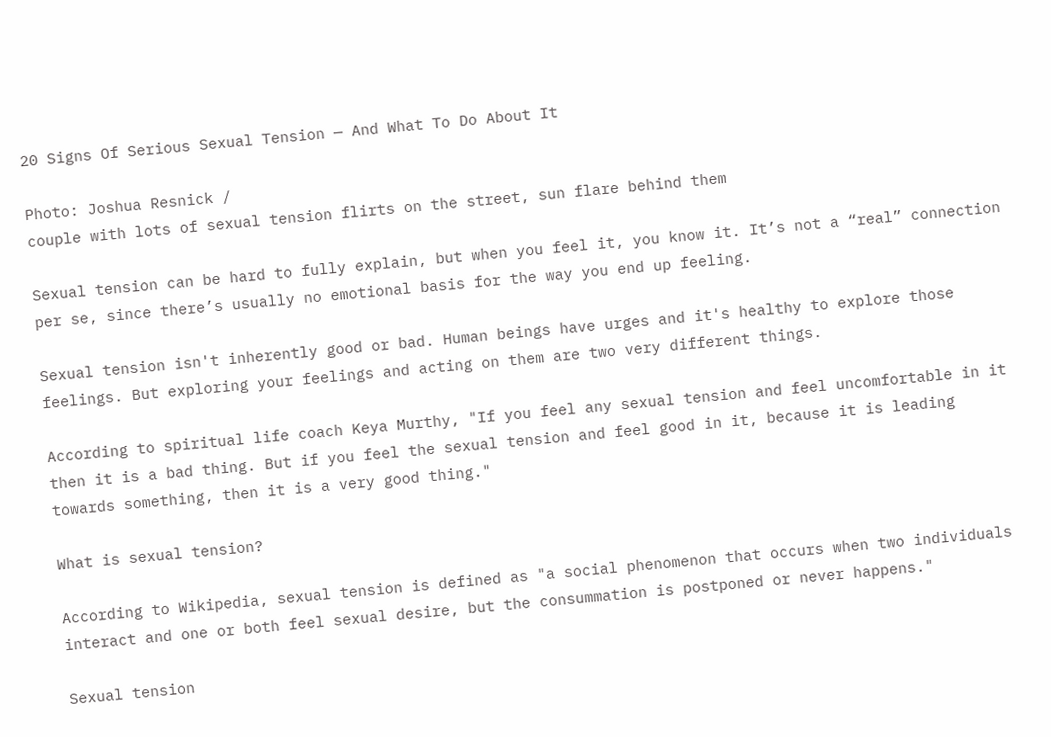20 Signs Of Serious Sexual Tension — And What To Do About It

Photo: Joshua Resnick /
couple with lots of sexual tension flirts on the street, sun flare behind them

Sexual tension can be hard to fully explain, but when you feel it, you know it. It’s not a “real” connection per se, since there’s usually no emotional basis for the way you end up feeling.

Sexual tension isn't inherently good or bad. Human beings have urges and it's healthy to explore those feelings. But exploring your feelings and acting on them are two very different things.

According to spiritual life coach Keya Murthy, "If you feel any sexual tension and feel uncomfortable in it then it is a bad thing. But if you feel the sexual tension and feel good in it, because it is leading towards something, then it is a very good thing."

What is sexual tension?

According to Wikipedia, sexual tension is defined as "a social phenomenon that occurs when two individuals interact and one or both feel sexual desire, but the consummation is postponed or never happens."

Sexual tension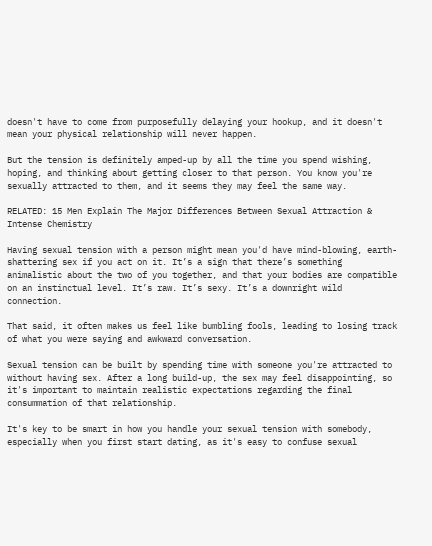doesn't have to come from purposefully delaying your hookup, and it doesn't mean your physical relationship will never happen.

But the tension is definitely amped-up by all the time you spend wishing, hoping, and thinking about getting closer to that person. You know you're sexually attracted to them, and it seems they may feel the same way.

RELATED: 15 Men Explain The Major Differences Between Sexual Attraction & Intense Chemistry

Having sexual tension with a person might mean you'd have mind-blowing, earth-shattering sex if you act on it. It’s a sign that there’s something animalistic about the two of you together, and that your bodies are compatible on an instinctual level. It’s raw. It’s sexy. It’s a downright wild connection.

That said, it often makes us feel like bumbling fools, leading to losing track of what you were saying and awkward conversation.

Sexual tension can be built by spending time with someone you're attracted to without having sex. After a long build-up, the sex may feel disappointing, so it's important to maintain realistic expectations regarding the final consummation of that relationship.

It's key to be smart in how you handle your sexual tension with somebody, especially when you first start dating, as it's easy to confuse sexual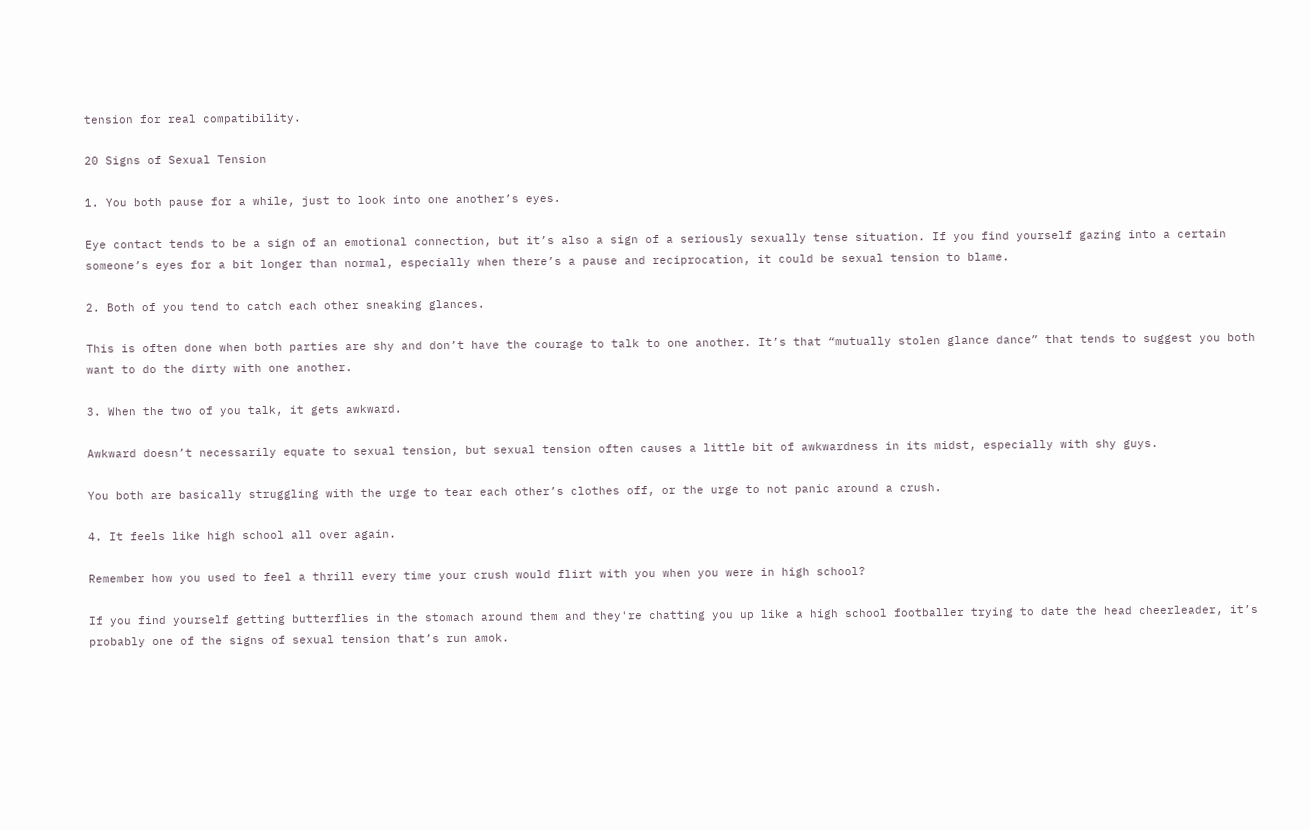tension for real compatibility.

20 Signs of Sexual Tension

1. You both pause for a while, just to look into one another’s eyes.

Eye contact tends to be a sign of an emotional connection, but it’s also a sign of a seriously sexually tense situation. If you find yourself gazing into a certain someone’s eyes for a bit longer than normal, especially when there’s a pause and reciprocation, it could be sexual tension to blame.

2. Both of you tend to catch each other sneaking glances.

This is often done when both parties are shy and don’t have the courage to talk to one another. It’s that “mutually stolen glance dance” that tends to suggest you both want to do the dirty with one another.

3. When the two of you talk, it gets awkward.

Awkward doesn’t necessarily equate to sexual tension, but sexual tension often causes a little bit of awkwardness in its midst, especially with shy guys.

You both are basically struggling with the urge to tear each other’s clothes off, or the urge to not panic around a crush.

4. It feels like high school all over again.

Remember how you used to feel a thrill every time your crush would flirt with you when you were in high school?

If you find yourself getting butterflies in the stomach around them and they're chatting you up like a high school footballer trying to date the head cheerleader, it’s probably one of the signs of sexual tension that’s run amok.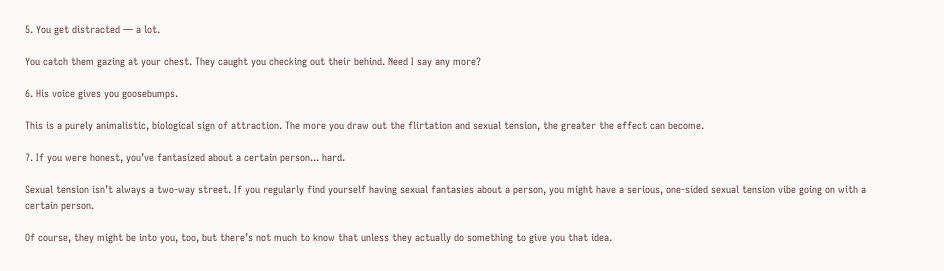5. You get distracted — a lot.

You catch them gazing at your chest. They caught you checking out their behind. Need I say any more?

6. His voice gives you goosebumps.

This is a purely animalistic, biological sign of attraction. The more you draw out the flirtation and sexual tension, the greater the effect can become.

7. If you were honest, you’ve fantasized about a certain person... hard.

Sexual tension isn’t always a two-way street. If you regularly find yourself having sexual fantasies about a person, you might have a serious, one-sided sexual tension vibe going on with a certain person.

Of course, they might be into you, too, but there’s not much to know that unless they actually do something to give you that idea.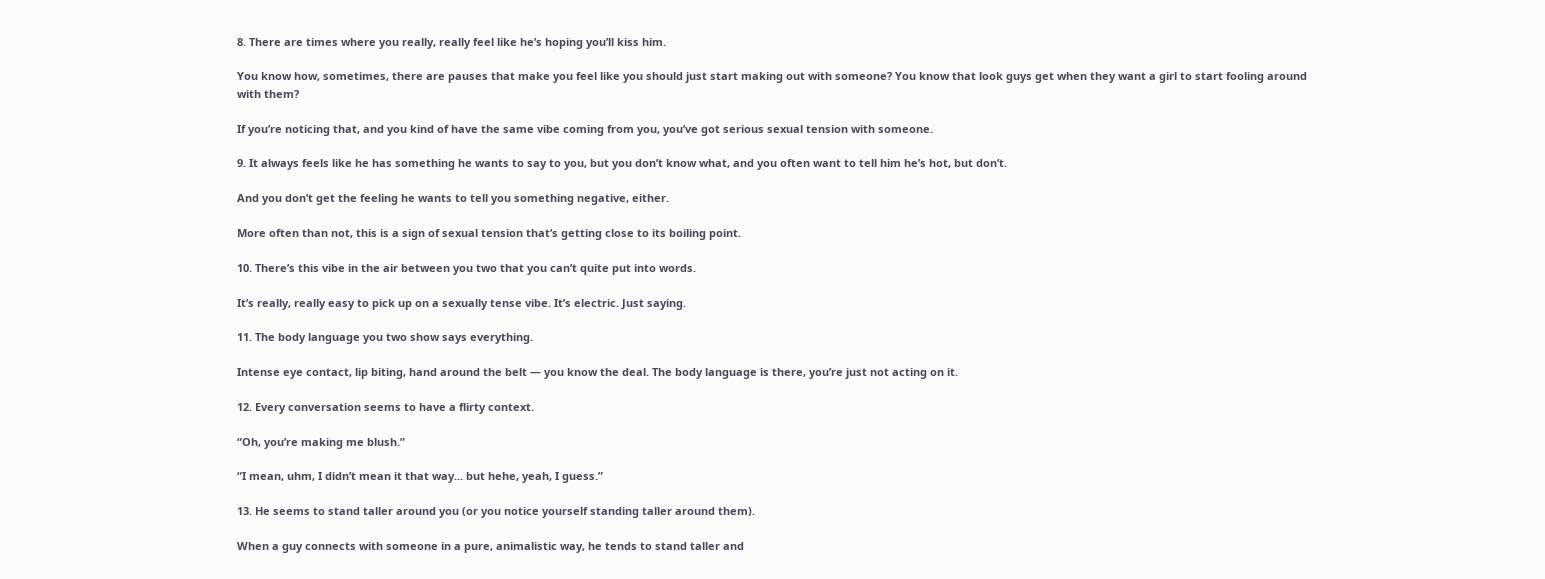8. There are times where you really, really feel like he’s hoping you’ll kiss him.

You know how, sometimes, there are pauses that make you feel like you should just start making out with someone? You know that look guys get when they want a girl to start fooling around with them?

If you’re noticing that, and you kind of have the same vibe coming from you, you’ve got serious sexual tension with someone.

9. It always feels like he has something he wants to say to you, but you don’t know what, and you often want to tell him he’s hot, but don’t.

And you don’t get the feeling he wants to tell you something negative, either.

More often than not, this is a sign of sexual tension that’s getting close to its boiling point.

10. There’s this vibe in the air between you two that you can’t quite put into words.

It’s really, really easy to pick up on a sexually tense vibe. It’s electric. Just saying.

11. The body language you two show says everything.

Intense eye contact, lip biting, hand around the belt — you know the deal. The body language is there, you’re just not acting on it.

12. Every conversation seems to have a flirty context.

“Oh, you’re making me blush.”

“I mean, uhm, I didn’t mean it that way... but hehe, yeah, I guess.”

13. He seems to stand taller around you (or you notice yourself standing taller around them).

When a guy connects with someone in a pure, animalistic way, he tends to stand taller and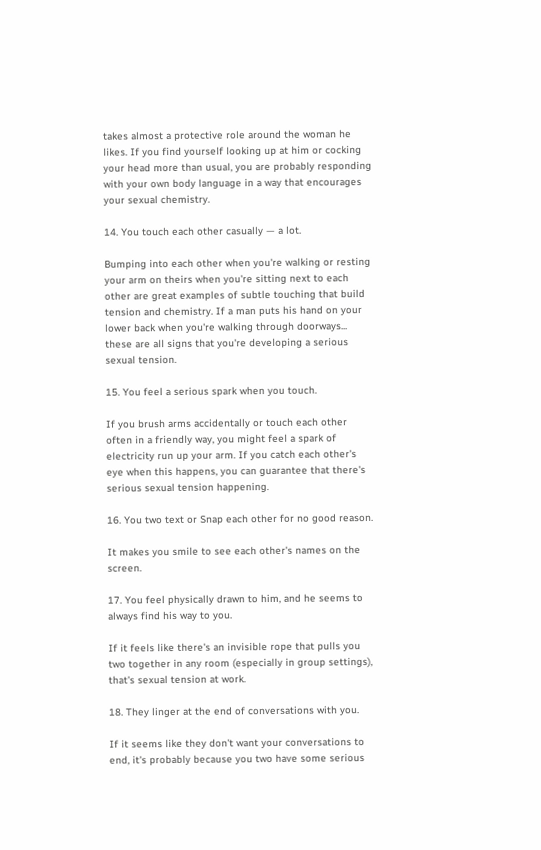takes almost a protective role around the woman he likes. If you find yourself looking up at him or cocking your head more than usual, you are probably responding with your own body language in a way that encourages your sexual chemistry.

14. You touch each other casually — a lot.

Bumping into each other when you're walking or resting your arm on theirs when you're sitting next to each other are great examples of subtle touching that build tension and chemistry. If a man puts his hand on your lower back when you're walking through doorways... these are all signs that you're developing a serious sexual tension.

15. You feel a serious spark when you touch.

If you brush arms accidentally or touch each other often in a friendly way, you might feel a spark of electricity run up your arm. If you catch each other's eye when this happens, you can guarantee that there's serious sexual tension happening.

16. You two text or Snap each other for no good reason.

It makes you smile to see each other's names on the screen.

17. You feel physically drawn to him, and he seems to always find his way to you.

If it feels like there's an invisible rope that pulls you two together in any room (especially in group settings), that's sexual tension at work.

18. They linger at the end of conversations with you.

If it seems like they don't want your conversations to end, it's probably because you two have some serious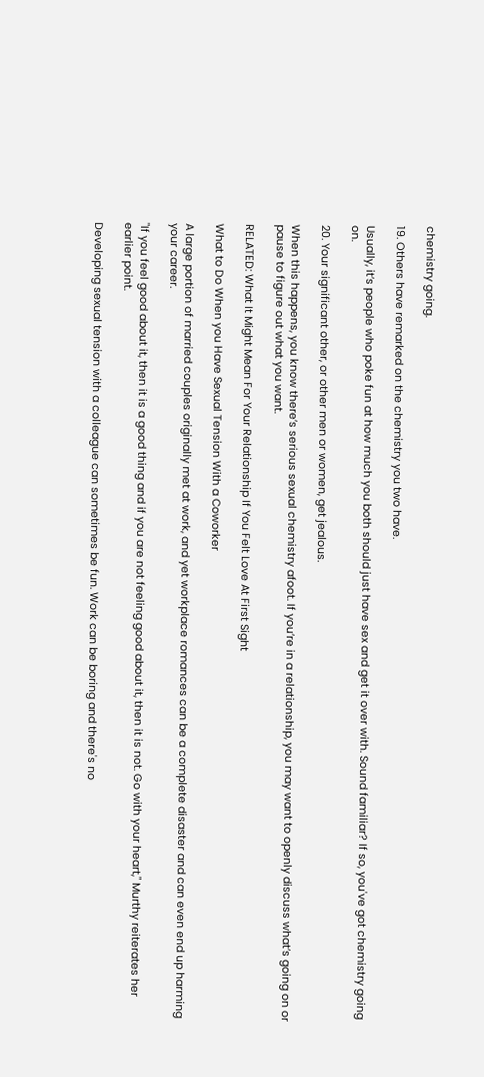chemistry going.

19. Others have remarked on the chemistry you two have.

Usually, it’s people who poke fun at how much you both should just have sex and get it over with. Sound familiar? If so, you've got chemistry going on.

20. Your significant other, or other men or women, get jealous.

When this happens, you know there’s serious sexual chemistry afoot. If you’re in a relationship, you may want to openly discuss what’s going on or pause to figure out what you want.

RELATED: What It Might Mean For Your Relationship If You Felt Love At First Sight

What to Do When you Have Sexual Tension With a Coworker

A large portion of married couples originally met at work, and yet workplace romances can be a complete disaster and can even end up harming your career.

"If you feel good about it, then it is a good thing and if you are not feeling good about it, then it is not. Go with your heart," Murthy reiterates her earlier point.

Developing sexual tension with a colleague can sometimes be fun. Work can be boring and there's no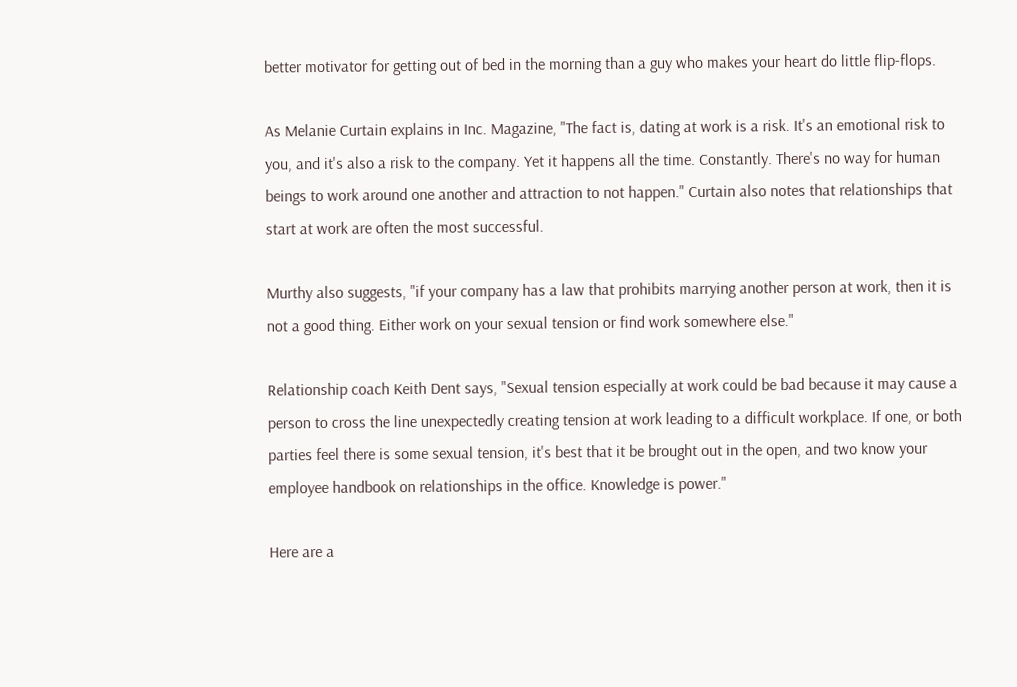better motivator for getting out of bed in the morning than a guy who makes your heart do little flip-flops.

As Melanie Curtain explains in Inc. Magazine, "The fact is, dating at work is a risk. It's an emotional risk to you, and it's also a risk to the company. Yet it happens all the time. Constantly. There's no way for human beings to work around one another and attraction to not happen." Curtain also notes that relationships that start at work are often the most successful.

Murthy also suggests, "if your company has a law that prohibits marrying another person at work, then it is not a good thing. Either work on your sexual tension or find work somewhere else."

Relationship coach Keith Dent says, "Sexual tension especially at work could be bad because it may cause a person to cross the line unexpectedly creating tension at work leading to a difficult workplace. If one, or both parties feel there is some sexual tension, it's best that it be brought out in the open, and two know your employee handbook on relationships in the office. Knowledge is power."

Here are a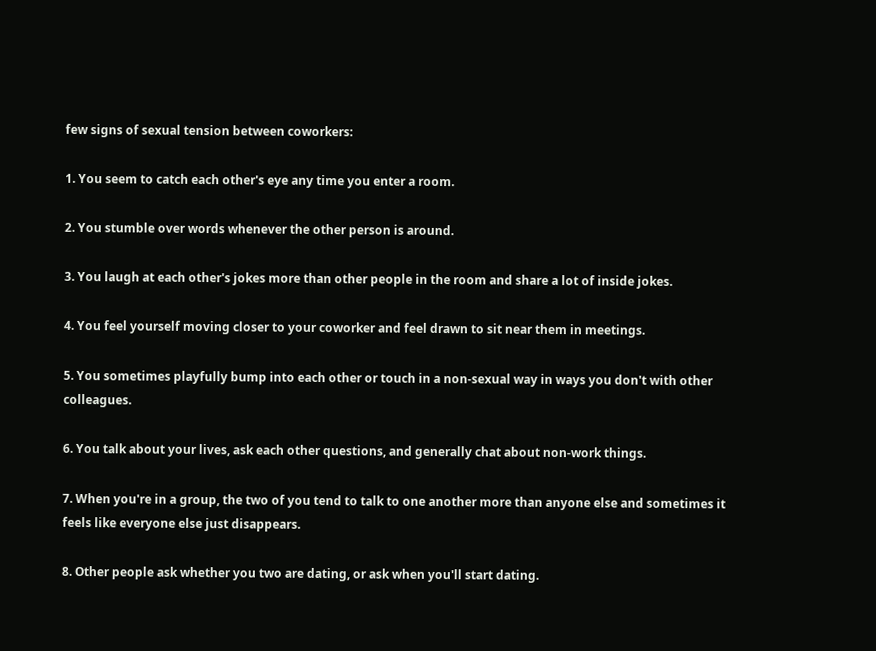few signs of sexual tension between coworkers:

1. You seem to catch each other's eye any time you enter a room.

2. You stumble over words whenever the other person is around.

3. You laugh at each other's jokes more than other people in the room and share a lot of inside jokes.

4. You feel yourself moving closer to your coworker and feel drawn to sit near them in meetings.

5. You sometimes playfully bump into each other or touch in a non-sexual way in ways you don't with other colleagues.

6. You talk about your lives, ask each other questions, and generally chat about non-work things.

7. When you're in a group, the two of you tend to talk to one another more than anyone else and sometimes it feels like everyone else just disappears.

8. Other people ask whether you two are dating, or ask when you'll start dating.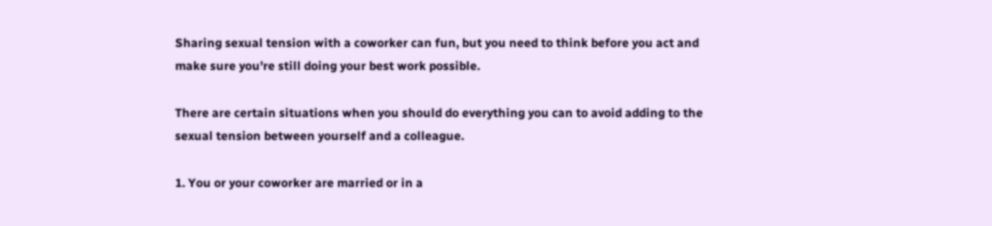Sharing sexual tension with a coworker can fun, but you need to think before you act and make sure you're still doing your best work possible.

There are certain situations when you should do everything you can to avoid adding to the sexual tension between yourself and a colleague.

1. You or your coworker are married or in a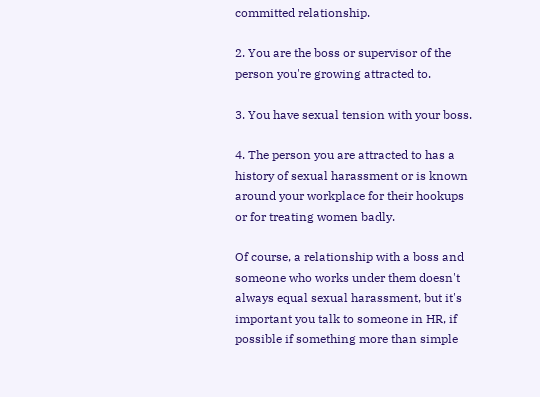committed relationship.

2. You are the boss or supervisor of the person you're growing attracted to.

3. You have sexual tension with your boss.

4. The person you are attracted to has a history of sexual harassment or is known around your workplace for their hookups or for treating women badly.

Of course, a relationship with a boss and someone who works under them doesn't always equal sexual harassment, but it's important you talk to someone in HR, if possible if something more than simple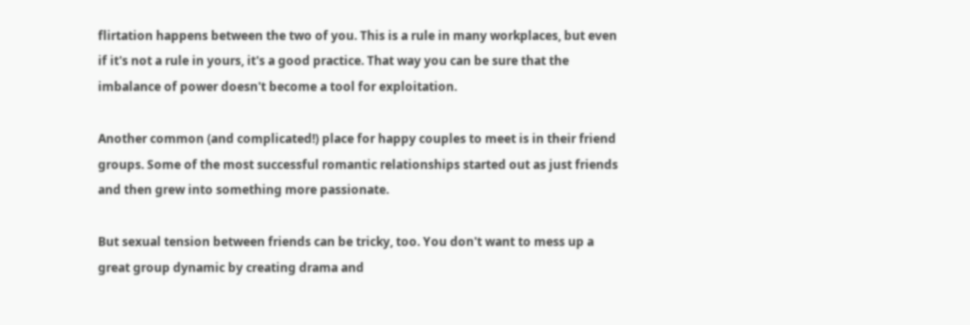flirtation happens between the two of you. This is a rule in many workplaces, but even if it's not a rule in yours, it's a good practice. That way you can be sure that the imbalance of power doesn't become a tool for exploitation.

Another common (and complicated!) place for happy couples to meet is in their friend groups. Some of the most successful romantic relationships started out as just friends and then grew into something more passionate.

But sexual tension between friends can be tricky, too. You don't want to mess up a great group dynamic by creating drama and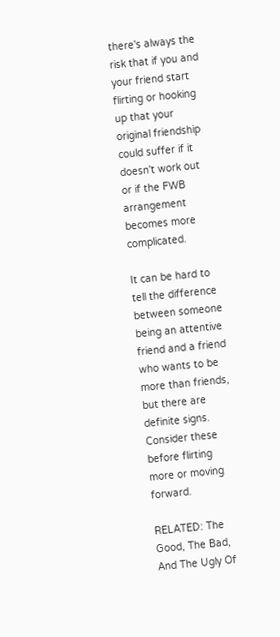there's always the risk that if you and your friend start flirting or hooking up that your original friendship could suffer if it doesn't work out or if the FWB arrangement becomes more complicated.

It can be hard to tell the difference between someone being an attentive friend and a friend who wants to be more than friends, but there are definite signs. Consider these before flirting more or moving forward.

RELATED: The Good, The Bad, And The Ugly Of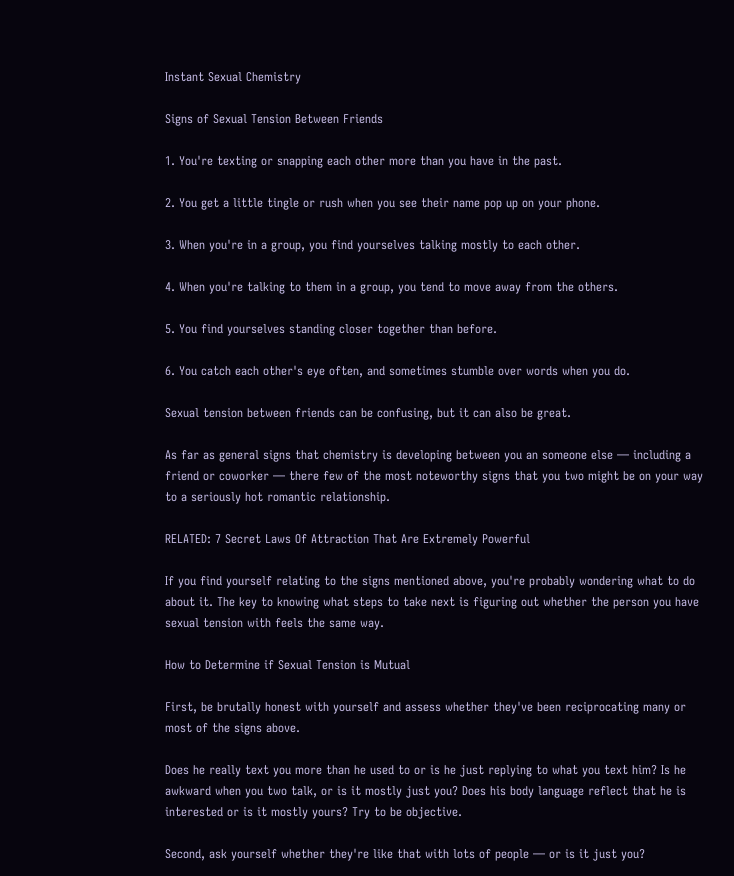Instant Sexual Chemistry

Signs of Sexual Tension Between Friends

1. You're texting or snapping each other more than you have in the past.

2. You get a little tingle or rush when you see their name pop up on your phone.

3. When you're in a group, you find yourselves talking mostly to each other.

4. When you're talking to them in a group, you tend to move away from the others.

5. You find yourselves standing closer together than before.

6. You catch each other's eye often, and sometimes stumble over words when you do.

Sexual tension between friends can be confusing, but it can also be great.

As far as general signs that chemistry is developing between you an someone else — including a friend or coworker — there few of the most noteworthy signs that you two might be on your way to a seriously hot romantic relationship.

RELATED: 7 Secret Laws Of Attraction That Are Extremely Powerful

If you find yourself relating to the signs mentioned above, you're probably wondering what to do about it. The key to knowing what steps to take next is figuring out whether the person you have sexual tension with feels the same way.

How to Determine if Sexual Tension is Mutual

First, be brutally honest with yourself and assess whether they've been reciprocating many or most of the signs above.

Does he really text you more than he used to or is he just replying to what you text him? Is he awkward when you two talk, or is it mostly just you? Does his body language reflect that he is interested or is it mostly yours? Try to be objective.

Second, ask yourself whether they're like that with lots of people — or is it just you?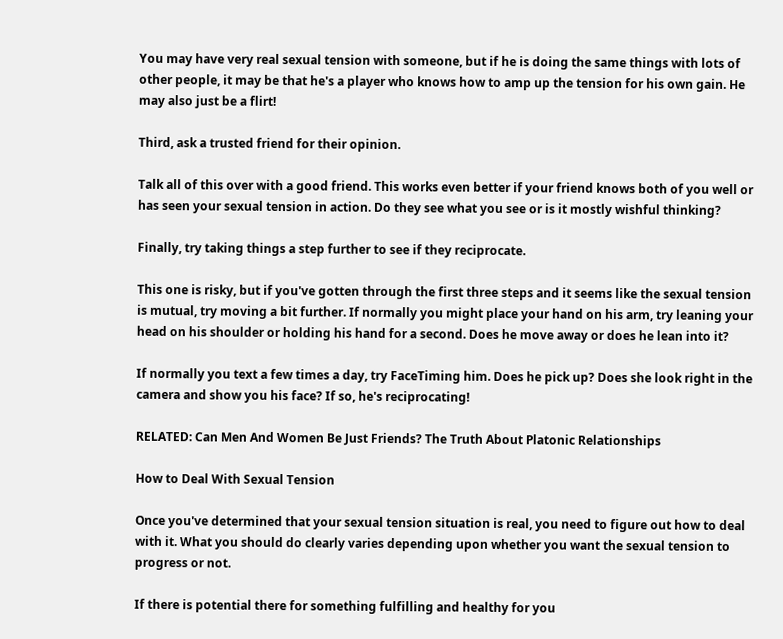You may have very real sexual tension with someone, but if he is doing the same things with lots of other people, it may be that he's a player who knows how to amp up the tension for his own gain. He may also just be a flirt!

Third, ask a trusted friend for their opinion.

Talk all of this over with a good friend. This works even better if your friend knows both of you well or has seen your sexual tension in action. Do they see what you see or is it mostly wishful thinking?

Finally, try taking things a step further to see if they reciprocate.

This one is risky, but if you've gotten through the first three steps and it seems like the sexual tension is mutual, try moving a bit further. If normally you might place your hand on his arm, try leaning your head on his shoulder or holding his hand for a second. Does he move away or does he lean into it?

If normally you text a few times a day, try FaceTiming him. Does he pick up? Does she look right in the camera and show you his face? If so, he's reciprocating!

RELATED: Can Men And Women Be Just Friends? The Truth About Platonic Relationships

How to Deal With Sexual Tension

Once you've determined that your sexual tension situation is real, you need to figure out how to deal with it. What you should do clearly varies depending upon whether you want the sexual tension to progress or not.

If there is potential there for something fulfilling and healthy for you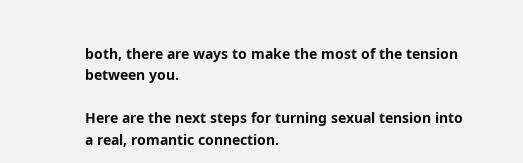both, there are ways to make the most of the tension between you.

Here are the next steps for turning sexual tension into a real, romantic connection.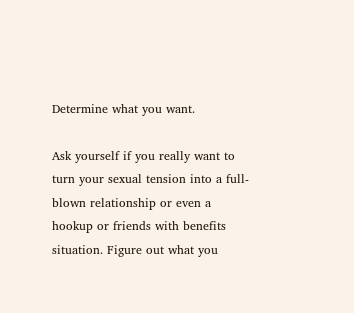Determine what you want.

Ask yourself if you really want to turn your sexual tension into a full-blown relationship or even a hookup or friends with benefits situation. Figure out what you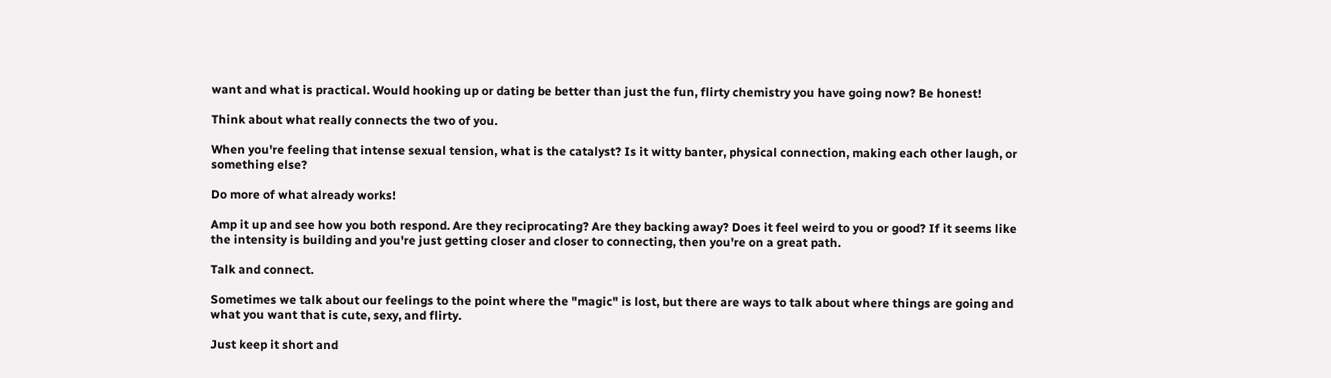want and what is practical. Would hooking up or dating be better than just the fun, flirty chemistry you have going now? Be honest!

Think about what really connects the two of you.

When you're feeling that intense sexual tension, what is the catalyst? Is it witty banter, physical connection, making each other laugh, or something else?

Do more of what already works!

Amp it up and see how you both respond. Are they reciprocating? Are they backing away? Does it feel weird to you or good? If it seems like the intensity is building and you're just getting closer and closer to connecting, then you're on a great path.

Talk and connect.

Sometimes we talk about our feelings to the point where the "magic" is lost, but there are ways to talk about where things are going and what you want that is cute, sexy, and flirty.

Just keep it short and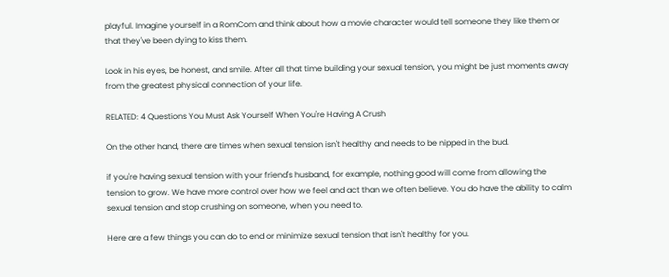playful. Imagine yourself in a RomCom and think about how a movie character would tell someone they like them or that they've been dying to kiss them.

Look in his eyes, be honest, and smile. After all that time building your sexual tension, you might be just moments away from the greatest physical connection of your life.

RELATED: 4 Questions You Must Ask Yourself When You're Having A Crush

On the other hand, there are times when sexual tension isn't healthy and needs to be nipped in the bud.

if you're having sexual tension with your friend's husband, for example, nothing good will come from allowing the tension to grow. We have more control over how we feel and act than we often believe. You do have the ability to calm sexual tension and stop crushing on someone, when you need to.

Here are a few things you can do to end or minimize sexual tension that isn't healthy for you.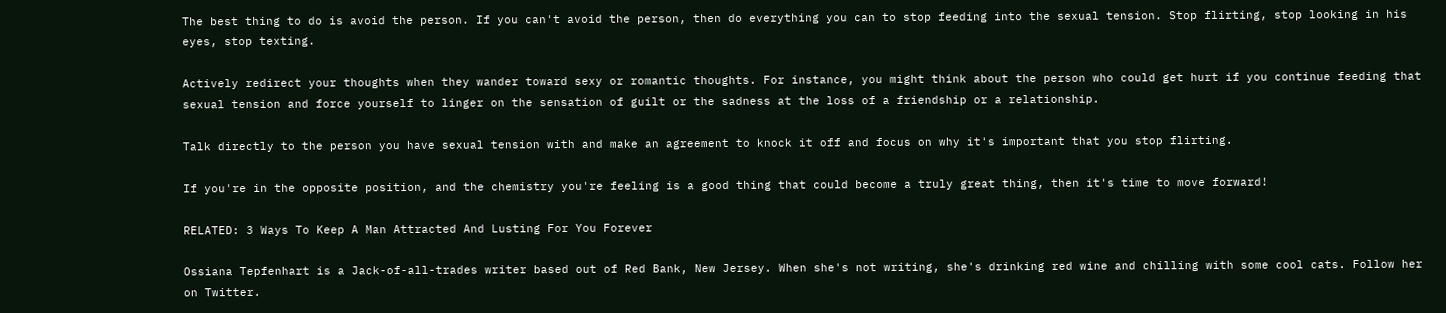The best thing to do is avoid the person. If you can't avoid the person, then do everything you can to stop feeding into the sexual tension. Stop flirting, stop looking in his eyes, stop texting.

Actively redirect your thoughts when they wander toward sexy or romantic thoughts. For instance, you might think about the person who could get hurt if you continue feeding that sexual tension and force yourself to linger on the sensation of guilt or the sadness at the loss of a friendship or a relationship.

Talk directly to the person you have sexual tension with and make an agreement to knock it off and focus on why it's important that you stop flirting.

If you're in the opposite position, and the chemistry you're feeling is a good thing that could become a truly great thing, then it's time to move forward!

RELATED: 3 Ways To Keep A Man Attracted And Lusting For You Forever

Ossiana Tepfenhart is a Jack-of-all-trades writer based out of Red Bank, New Jersey. When she's not writing, she's drinking red wine and chilling with some cool cats. Follow her on Twitter.